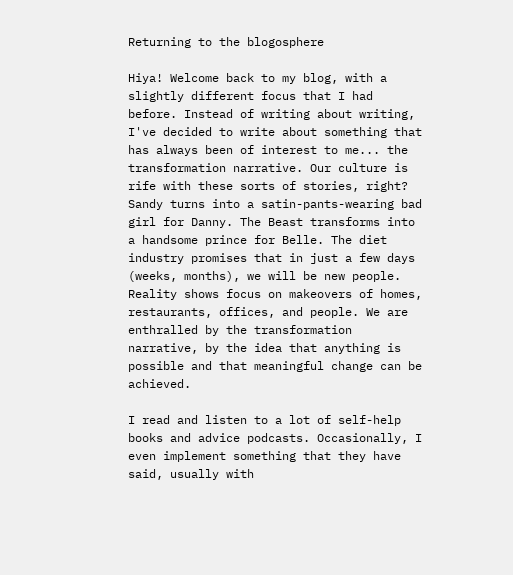Returning to the blogosphere

Hiya! Welcome back to my blog, with a slightly different focus that I had before. Instead of writing about writing, I've decided to write about something that has always been of interest to me... the transformation narrative. Our culture is rife with these sorts of stories, right? Sandy turns into a satin-pants-wearing bad girl for Danny. The Beast transforms into a handsome prince for Belle. The diet industry promises that in just a few days (weeks, months), we will be new people. Reality shows focus on makeovers of homes, restaurants, offices, and people. We are enthralled by the transformation narrative, by the idea that anything is possible and that meaningful change can be achieved.

I read and listen to a lot of self-help books and advice podcasts. Occasionally, I even implement something that they have said, usually with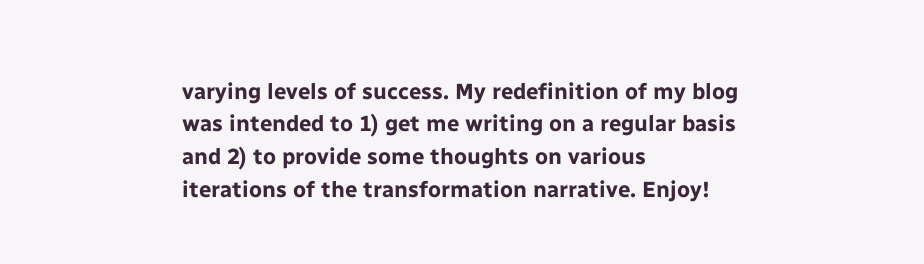varying levels of success. My redefinition of my blog was intended to 1) get me writing on a regular basis and 2) to provide some thoughts on various iterations of the transformation narrative. Enjoy!